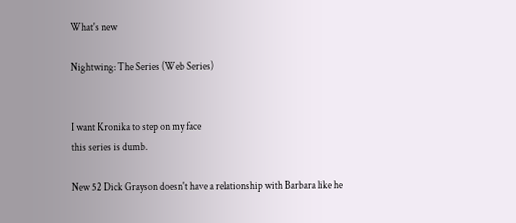What's new

Nightwing: The Series (Web Series)


I want Kronika to step on my face
this series is dumb.

New 52 Dick Grayson doesn't have a relationship with Barbara like he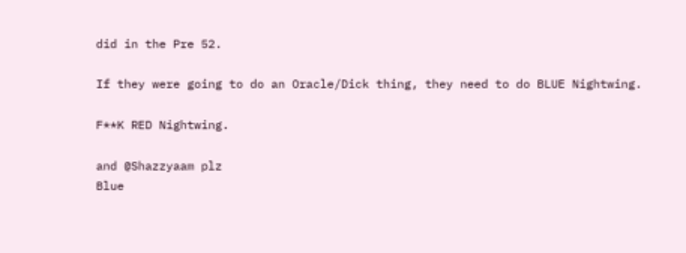did in the Pre 52.

If they were going to do an Oracle/Dick thing, they need to do BLUE Nightwing.

F**K RED Nightwing.

and @Shazzyaam plz
Blue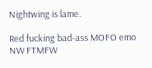Nightwing is lame.

Red fucking bad-ass MOFO emo NW FTMFW